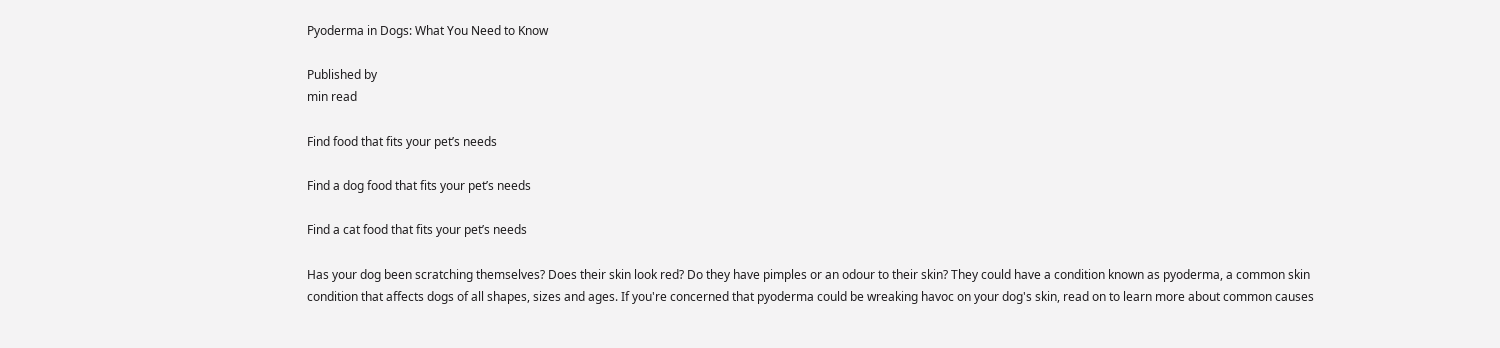Pyoderma in Dogs: What You Need to Know

Published by
min read

Find food that fits your pet’s needs

Find a dog food that fits your pet’s needs

Find a cat food that fits your pet’s needs

Has your dog been scratching themselves? Does their skin look red? Do they have pimples or an odour to their skin? They could have a condition known as pyoderma, a common skin condition that affects dogs of all shapes, sizes and ages. If you're concerned that pyoderma could be wreaking havoc on your dog's skin, read on to learn more about common causes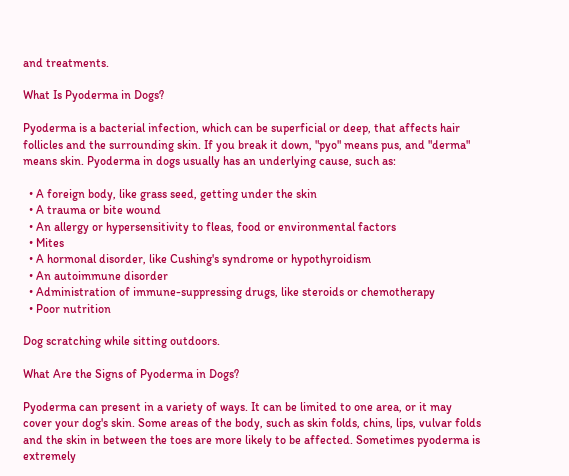and treatments.

What Is Pyoderma in Dogs?

Pyoderma is a bacterial infection, which can be superficial or deep, that affects hair follicles and the surrounding skin. If you break it down, "pyo" means pus, and "derma" means skin. Pyoderma in dogs usually has an underlying cause, such as:

  • A foreign body, like grass seed, getting under the skin
  • A trauma or bite wound
  • An allergy or hypersensitivity to fleas, food or environmental factors
  • Mites
  • A hormonal disorder, like Cushing's syndrome or hypothyroidism
  • An autoimmune disorder
  • Administration of immune-suppressing drugs, like steroids or chemotherapy
  • Poor nutrition

Dog scratching while sitting outdoors.

What Are the Signs of Pyoderma in Dogs?

Pyoderma can present in a variety of ways. It can be limited to one area, or it may cover your dog's skin. Some areas of the body, such as skin folds, chins, lips, vulvar folds and the skin in between the toes are more likely to be affected. Sometimes pyoderma is extremely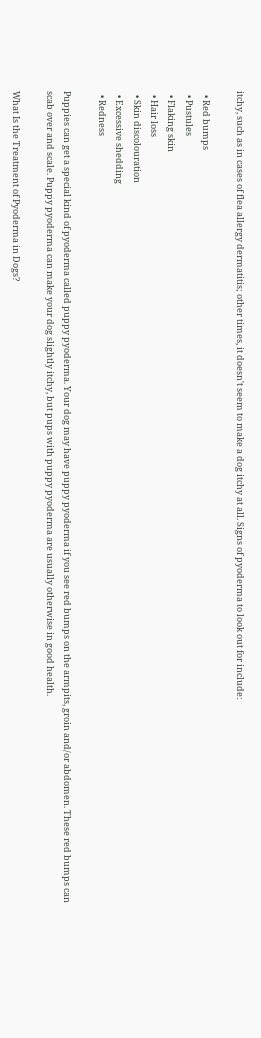itchy, such as in cases of flea allergy dermatitis; other times, it doesn't seem to make a dog itchy at all. Signs of pyoderma to look out for include:

  • Red bumps
  • Pustules
  • Flaking skin
  • Hair loss
  • Skin discolouration
  • Excessive shedding
  • Redness

Puppies can get a special kind of pyoderma called puppy pyoderma. Your dog may have puppy pyoderma if you see red bumps on the armpits, groin and/or abdomen. These red bumps can scab over and scale. Puppy pyoderma can make your dog slightly itchy, but pups with puppy pyoderma are usually otherwise in good health.

What Is the Treatment of Pyoderma in Dogs?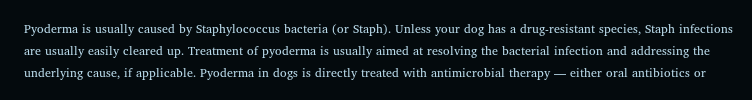Pyoderma is usually caused by Staphylococcus bacteria (or Staph). Unless your dog has a drug-resistant species, Staph infections are usually easily cleared up. Treatment of pyoderma is usually aimed at resolving the bacterial infection and addressing the underlying cause, if applicable. Pyoderma in dogs is directly treated with antimicrobial therapy — either oral antibiotics or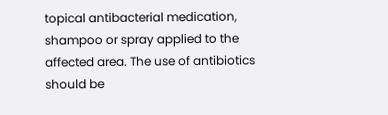topical antibacterial medication, shampoo or spray applied to the affected area. The use of antibiotics should be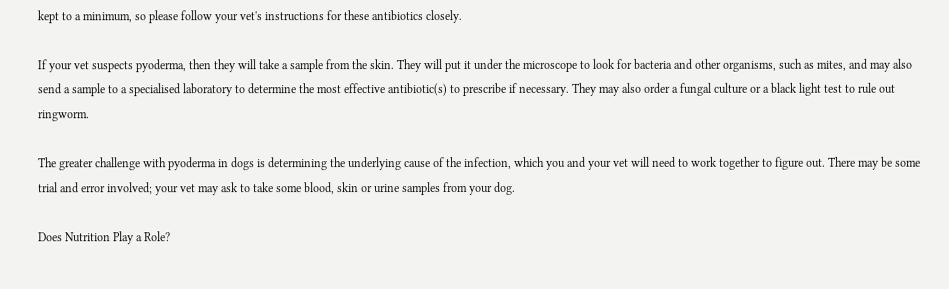kept to a minimum, so please follow your vet's instructions for these antibiotics closely.

If your vet suspects pyoderma, then they will take a sample from the skin. They will put it under the microscope to look for bacteria and other organisms, such as mites, and may also send a sample to a specialised laboratory to determine the most effective antibiotic(s) to prescribe if necessary. They may also order a fungal culture or a black light test to rule out ringworm.

The greater challenge with pyoderma in dogs is determining the underlying cause of the infection, which you and your vet will need to work together to figure out. There may be some trial and error involved; your vet may ask to take some blood, skin or urine samples from your dog.

Does Nutrition Play a Role?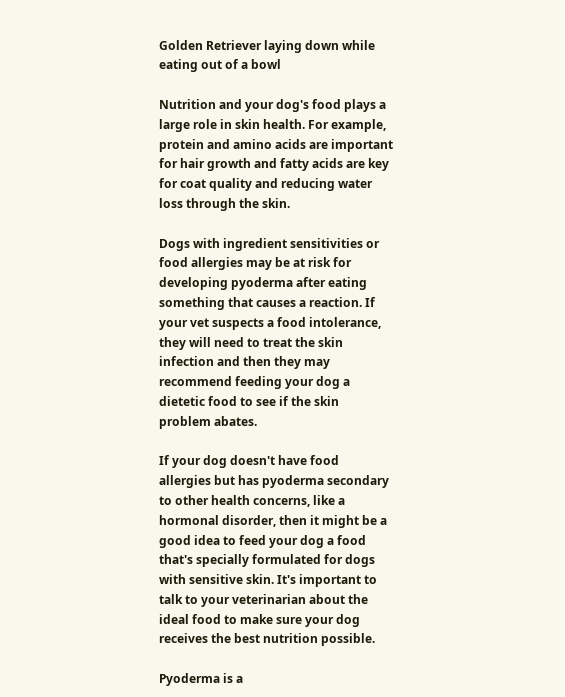Golden Retriever laying down while eating out of a bowl

Nutrition and your dog's food plays a large role in skin health. For example, protein and amino acids are important for hair growth and fatty acids are key for coat quality and reducing water loss through the skin.

Dogs with ingredient sensitivities or food allergies may be at risk for developing pyoderma after eating something that causes a reaction. If your vet suspects a food intolerance, they will need to treat the skin infection and then they may recommend feeding your dog a dietetic food to see if the skin problem abates.

If your dog doesn't have food allergies but has pyoderma secondary to other health concerns, like a hormonal disorder, then it might be a good idea to feed your dog a food that's specially formulated for dogs with sensitive skin. It's important to talk to your veterinarian about the ideal food to make sure your dog receives the best nutrition possible.

Pyoderma is a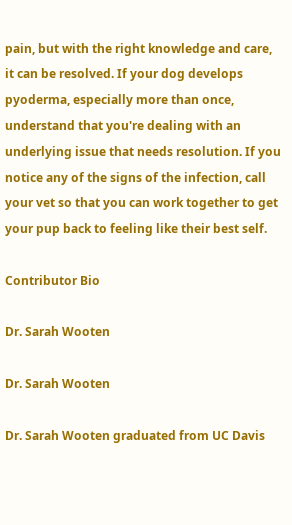pain, but with the right knowledge and care, it can be resolved. If your dog develops pyoderma, especially more than once, understand that you're dealing with an underlying issue that needs resolution. If you notice any of the signs of the infection, call your vet so that you can work together to get your pup back to feeling like their best self.

Contributor Bio

Dr. Sarah Wooten

Dr. Sarah Wooten

Dr. Sarah Wooten graduated from UC Davis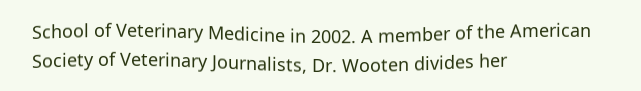School of Veterinary Medicine in 2002. A member of the American Society of Veterinary Journalists, Dr. Wooten divides her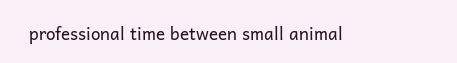professional time between small animal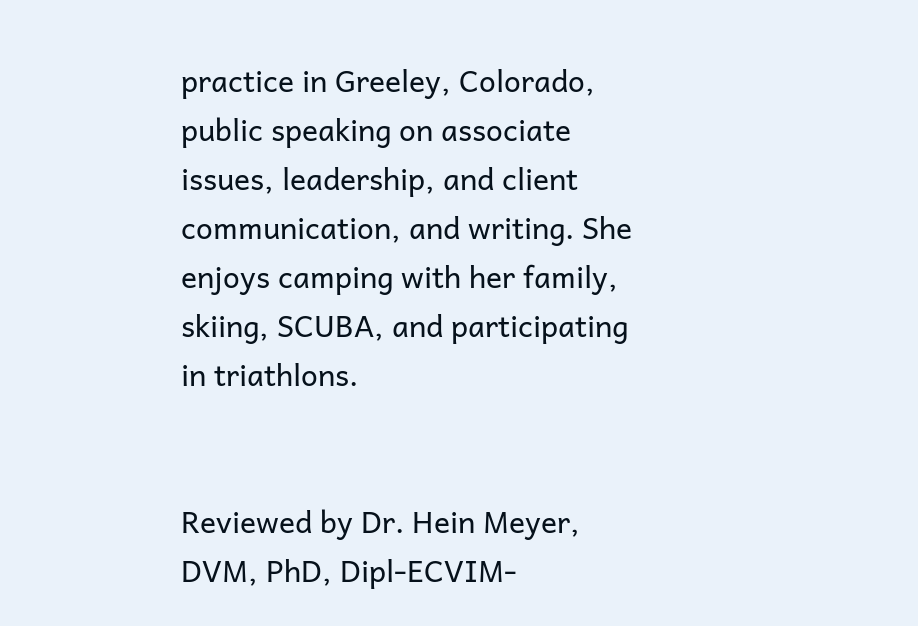practice in Greeley, Colorado, public speaking on associate issues, leadership, and client communication, and writing. She enjoys camping with her family, skiing, SCUBA, and participating in triathlons.


Reviewed by Dr. Hein Meyer, DVM, PhD, Dipl-ECVIM-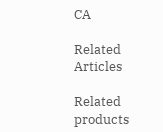CA

Related Articles

Related products